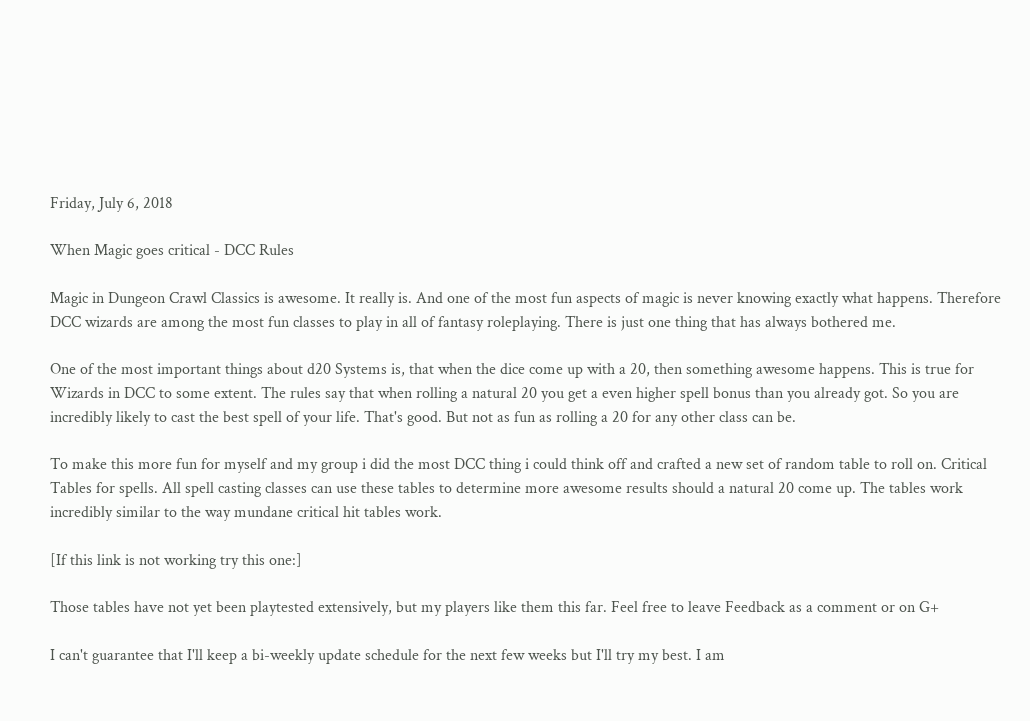Friday, July 6, 2018

When Magic goes critical - DCC Rules

Magic in Dungeon Crawl Classics is awesome. It really is. And one of the most fun aspects of magic is never knowing exactly what happens. Therefore DCC wizards are among the most fun classes to play in all of fantasy roleplaying. There is just one thing that has always bothered me.

One of the most important things about d20 Systems is, that when the dice come up with a 20, then something awesome happens. This is true for Wizards in DCC to some extent. The rules say that when rolling a natural 20 you get a even higher spell bonus than you already got. So you are incredibly likely to cast the best spell of your life. That's good. But not as fun as rolling a 20 for any other class can be.

To make this more fun for myself and my group i did the most DCC thing i could think off and crafted a new set of random table to roll on. Critical Tables for spells. All spell casting classes can use these tables to determine more awesome results should a natural 20 come up. The tables work incredibly similar to the way mundane critical hit tables work.

[If this link is not working try this one:]

Those tables have not yet been playtested extensively, but my players like them this far. Feel free to leave Feedback as a comment or on G+

I can't guarantee that I'll keep a bi-weekly update schedule for the next few weeks but I'll try my best. I am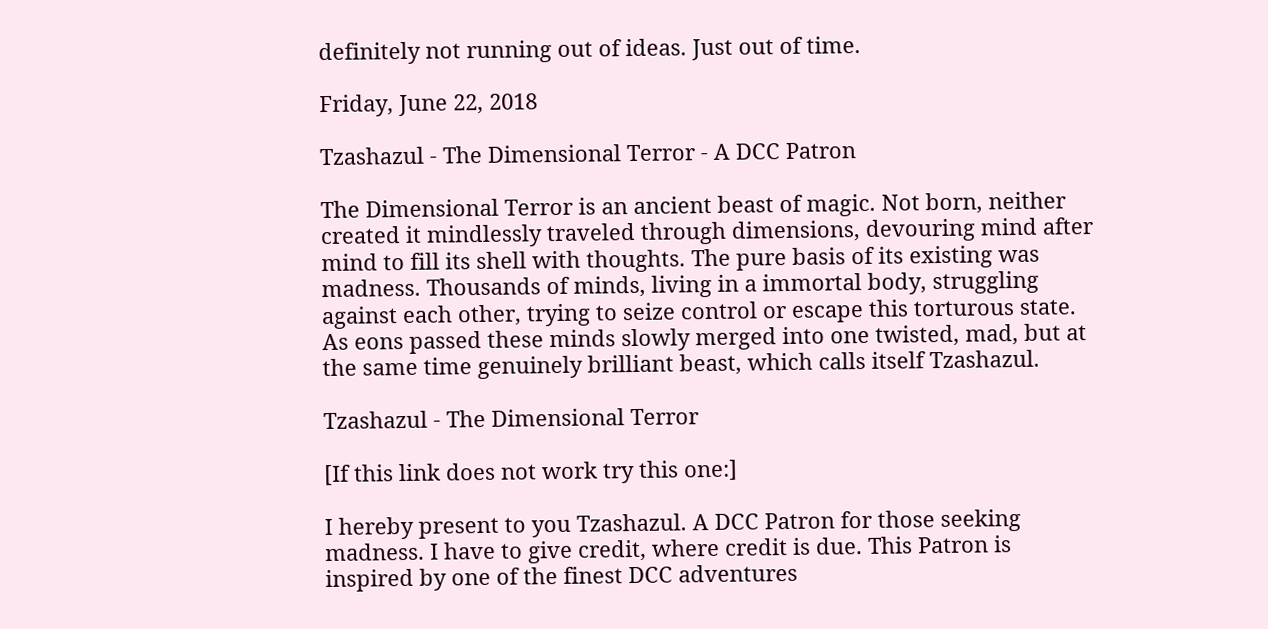definitely not running out of ideas. Just out of time.

Friday, June 22, 2018

Tzashazul - The Dimensional Terror - A DCC Patron

The Dimensional Terror is an ancient beast of magic. Not born, neither created it mindlessly traveled through dimensions, devouring mind after mind to fill its shell with thoughts. The pure basis of its existing was madness. Thousands of minds, living in a immortal body, struggling against each other, trying to seize control or escape this torturous state. As eons passed these minds slowly merged into one twisted, mad, but at the same time genuinely brilliant beast, which calls itself Tzashazul.

Tzashazul - The Dimensional Terror

[If this link does not work try this one:]

I hereby present to you Tzashazul. A DCC Patron for those seeking madness. I have to give credit, where credit is due. This Patron is inspired by one of the finest DCC adventures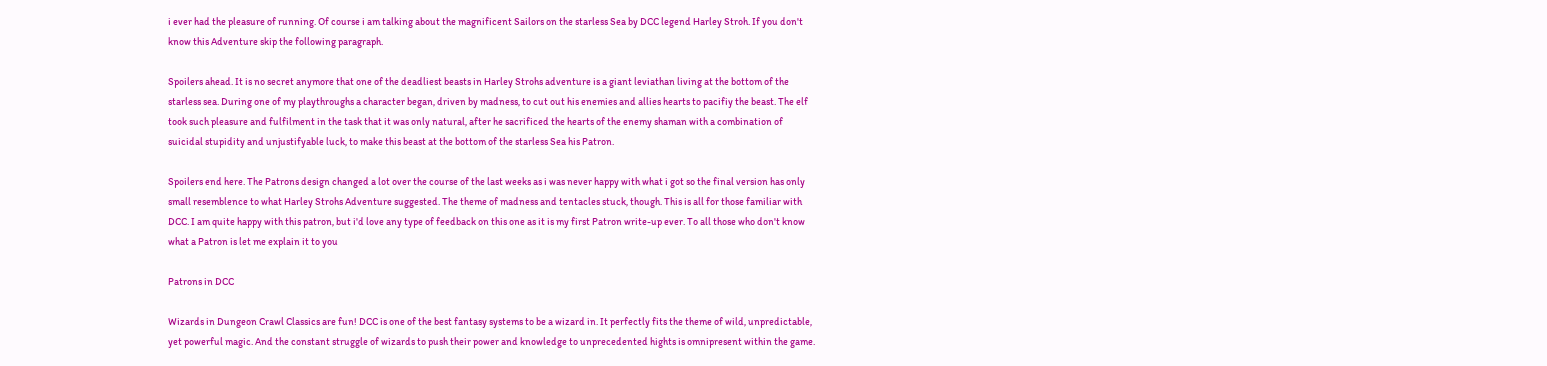i ever had the pleasure of running. Of course i am talking about the magnificent Sailors on the starless Sea by DCC legend Harley Stroh. If you don't know this Adventure skip the following paragraph.

Spoilers ahead. It is no secret anymore that one of the deadliest beasts in Harley Strohs adventure is a giant leviathan living at the bottom of the starless sea. During one of my playthroughs a character began, driven by madness, to cut out his enemies and allies hearts to pacifiy the beast. The elf took such pleasure and fulfilment in the task that it was only natural, after he sacrificed the hearts of the enemy shaman with a combination of suicidal stupidity and unjustifyable luck, to make this beast at the bottom of the starless Sea his Patron.

Spoilers end here. The Patrons design changed a lot over the course of the last weeks as i was never happy with what i got so the final version has only small resemblence to what Harley Strohs Adventure suggested. The theme of madness and tentacles stuck, though. This is all for those familiar with DCC. I am quite happy with this patron, but i'd love any type of feedback on this one as it is my first Patron write-up ever. To all those who don't know what a Patron is let me explain it to you

Patrons in DCC

Wizards in Dungeon Crawl Classics are fun! DCC is one of the best fantasy systems to be a wizard in. It perfectly fits the theme of wild, unpredictable, yet powerful magic. And the constant struggle of wizards to push their power and knowledge to unprecedented hights is omnipresent within the game.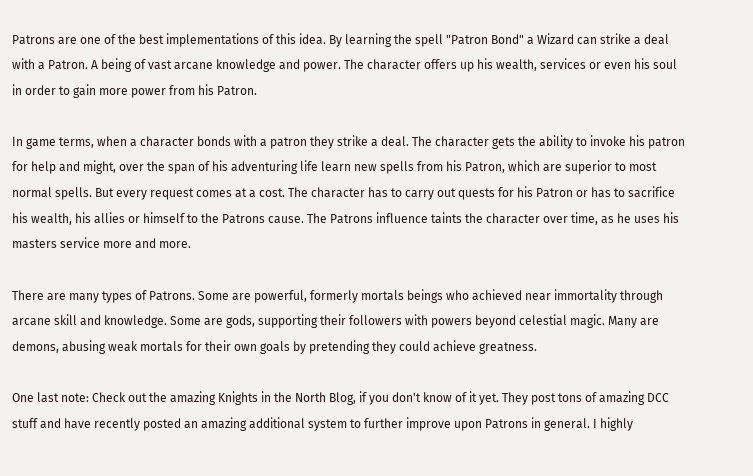Patrons are one of the best implementations of this idea. By learning the spell "Patron Bond" a Wizard can strike a deal with a Patron. A being of vast arcane knowledge and power. The character offers up his wealth, services or even his soul in order to gain more power from his Patron.

In game terms, when a character bonds with a patron they strike a deal. The character gets the ability to invoke his patron for help and might, over the span of his adventuring life learn new spells from his Patron, which are superior to most normal spells. But every request comes at a cost. The character has to carry out quests for his Patron or has to sacrifice his wealth, his allies or himself to the Patrons cause. The Patrons influence taints the character over time, as he uses his masters service more and more.

There are many types of Patrons. Some are powerful, formerly mortals beings who achieved near immortality through arcane skill and knowledge. Some are gods, supporting their followers with powers beyond celestial magic. Many are demons, abusing weak mortals for their own goals by pretending they could achieve greatness.

One last note: Check out the amazing Knights in the North Blog, if you don't know of it yet. They post tons of amazing DCC stuff and have recently posted an amazing additional system to further improve upon Patrons in general. I highly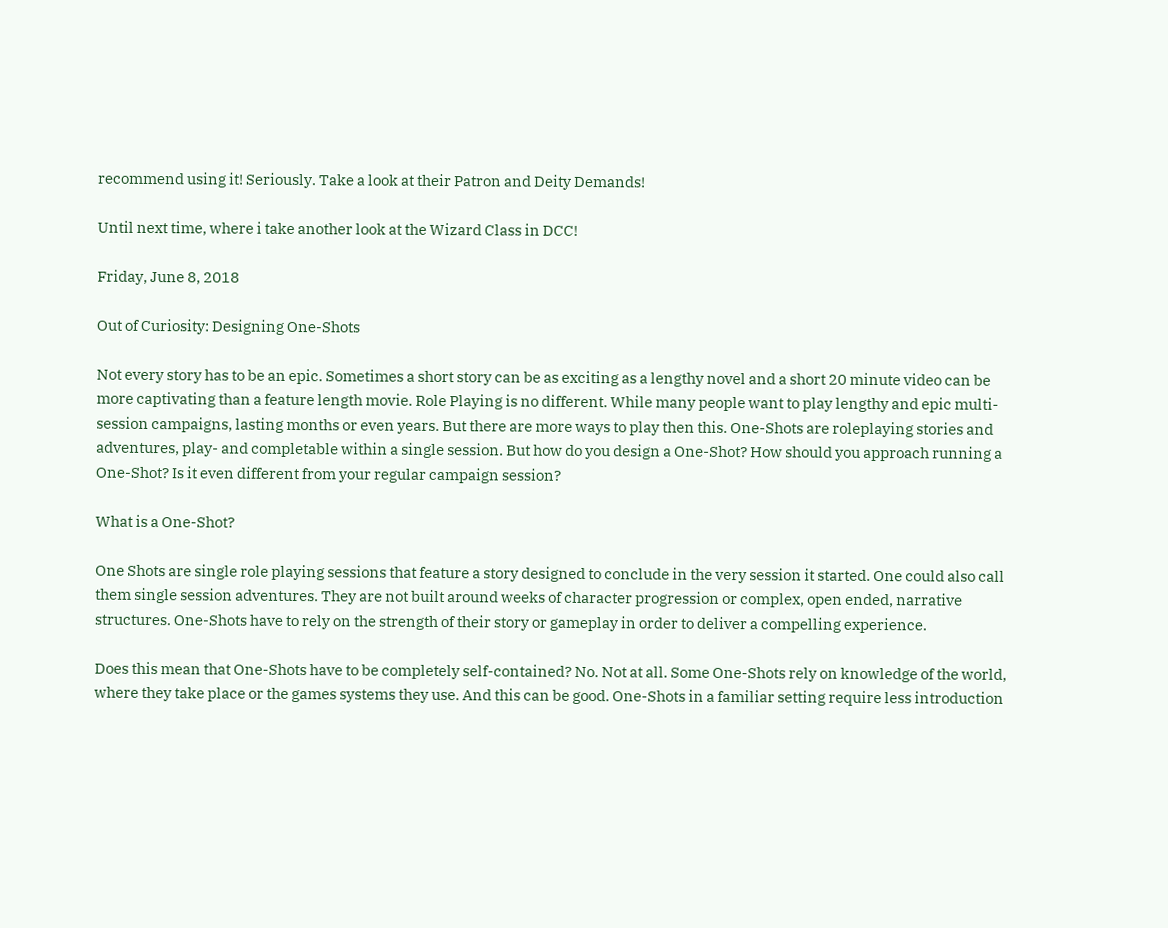recommend using it! Seriously. Take a look at their Patron and Deity Demands!

Until next time, where i take another look at the Wizard Class in DCC!

Friday, June 8, 2018

Out of Curiosity: Designing One-Shots

Not every story has to be an epic. Sometimes a short story can be as exciting as a lengthy novel and a short 20 minute video can be more captivating than a feature length movie. Role Playing is no different. While many people want to play lengthy and epic multi-session campaigns, lasting months or even years. But there are more ways to play then this. One-Shots are roleplaying stories and adventures, play- and completable within a single session. But how do you design a One-Shot? How should you approach running a One-Shot? Is it even different from your regular campaign session?

What is a One-Shot?

One Shots are single role playing sessions that feature a story designed to conclude in the very session it started. One could also call them single session adventures. They are not built around weeks of character progression or complex, open ended, narrative structures. One-Shots have to rely on the strength of their story or gameplay in order to deliver a compelling experience.

Does this mean that One-Shots have to be completely self-contained? No. Not at all. Some One-Shots rely on knowledge of the world, where they take place or the games systems they use. And this can be good. One-Shots in a familiar setting require less introduction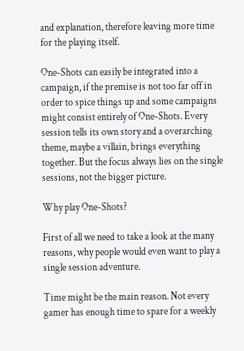and explanation, therefore leaving more time for the playing itself.

One-Shots can easily be integrated into a campaign, if the premise is not too far off in order to spice things up and some campaigns might consist entirely of One-Shots. Every session tells its own story and a overarching theme, maybe a villain, brings everything together. But the focus always lies on the single sessions, not the bigger picture.

Why play One-Shots?

First of all we need to take a look at the many reasons, why people would even want to play a single session adventure.

Time might be the main reason. Not every gamer has enough time to spare for a weekly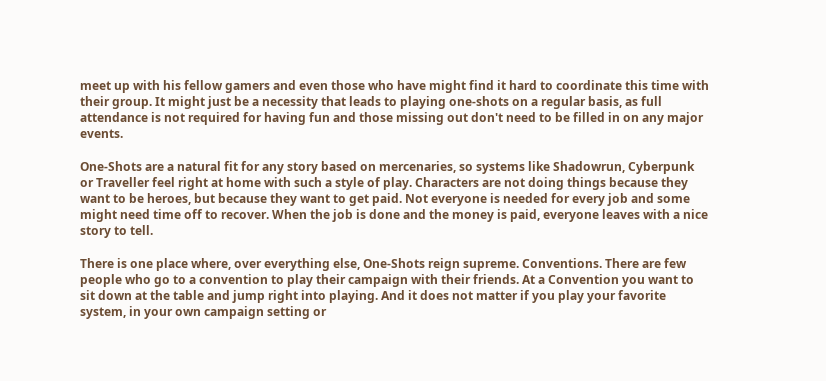meet up with his fellow gamers and even those who have might find it hard to coordinate this time with their group. It might just be a necessity that leads to playing one-shots on a regular basis, as full attendance is not required for having fun and those missing out don't need to be filled in on any major events.

One-Shots are a natural fit for any story based on mercenaries, so systems like Shadowrun, Cyberpunk or Traveller feel right at home with such a style of play. Characters are not doing things because they want to be heroes, but because they want to get paid. Not everyone is needed for every job and some might need time off to recover. When the job is done and the money is paid, everyone leaves with a nice story to tell.

There is one place where, over everything else, One-Shots reign supreme. Conventions. There are few people who go to a convention to play their campaign with their friends. At a Convention you want to sit down at the table and jump right into playing. And it does not matter if you play your favorite system, in your own campaign setting or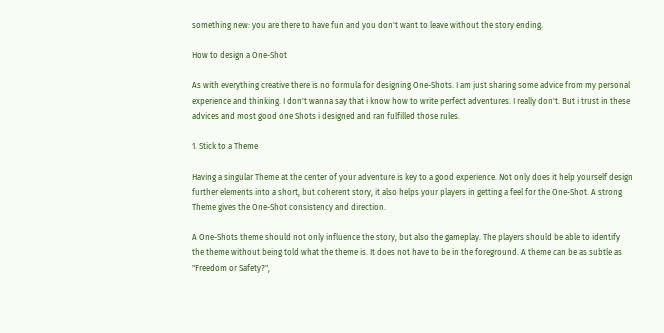something new: you are there to have fun and you don't want to leave without the story ending.

How to design a One-Shot

As with everything creative there is no formula for designing One-Shots. I am just sharing some advice from my personal experience and thinking. I don't wanna say that i know how to write perfect adventures. I really don't. But i trust in these advices and most good one Shots i designed and ran fulfilled those rules.

1. Stick to a Theme

Having a singular Theme at the center of your adventure is key to a good experience. Not only does it help yourself design further elements into a short, but coherent story, it also helps your players in getting a feel for the One-Shot. A strong Theme gives the One-Shot consistency and direction.

A One-Shots theme should not only influence the story, but also the gameplay. The players should be able to identify the theme without being told what the theme is. It does not have to be in the foreground. A theme can be as subtle as "Freedom or Safety?",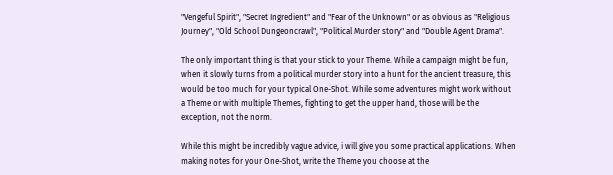"Vengeful Spirit", "Secret Ingredient" and "Fear of the Unknown" or as obvious as "Religious Journey", "Old School Dungeoncrawl", "Political Murder story" and "Double Agent Drama".

The only important thing is that your stick to your Theme. While a campaign might be fun, when it slowly turns from a political murder story into a hunt for the ancient treasure, this would be too much for your typical One-Shot. While some adventures might work without a Theme or with multiple Themes, fighting to get the upper hand, those will be the exception, not the norm.

While this might be incredibly vague advice, i will give you some practical applications. When making notes for your One-Shot, write the Theme you choose at the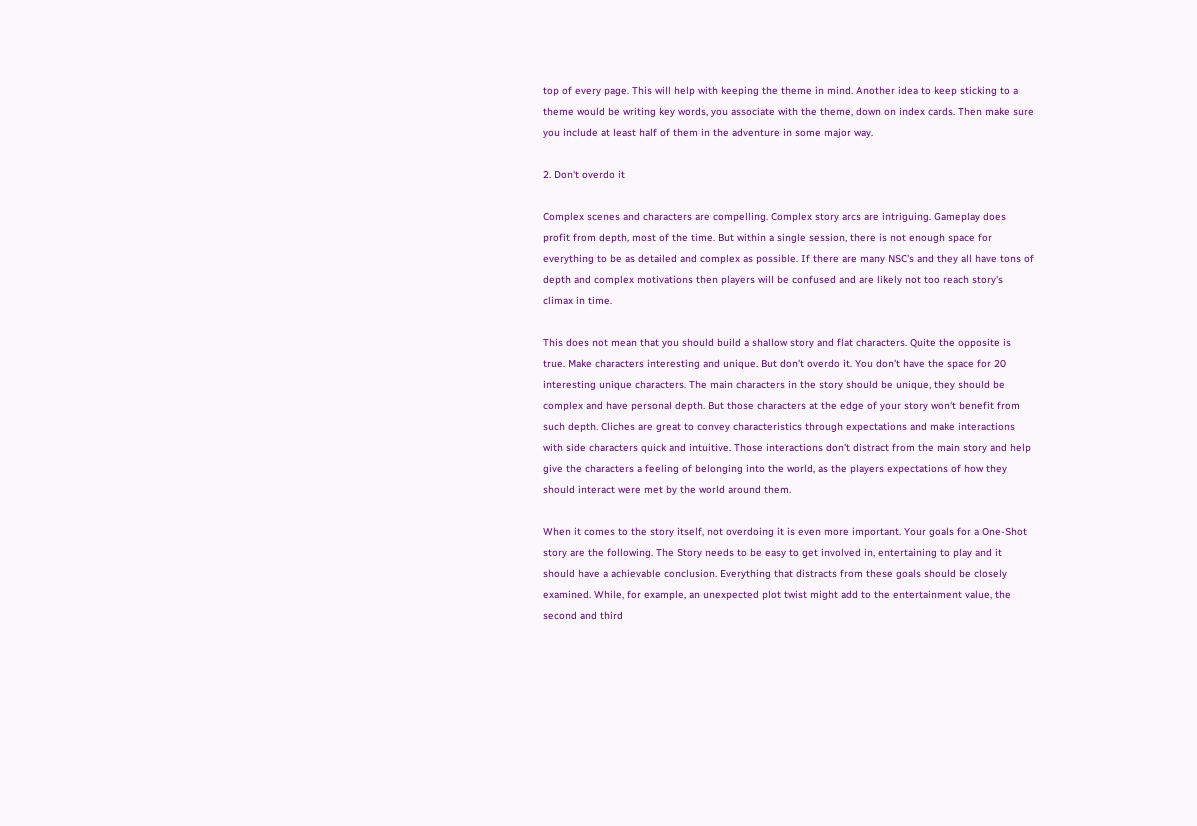top of every page. This will help with keeping the theme in mind. Another idea to keep sticking to a theme would be writing key words, you associate with the theme, down on index cards. Then make sure you include at least half of them in the adventure in some major way.

2. Don't overdo it

Complex scenes and characters are compelling. Complex story arcs are intriguing. Gameplay does profit from depth, most of the time. But within a single session, there is not enough space for everything to be as detailed and complex as possible. If there are many NSC's and they all have tons of depth and complex motivations then players will be confused and are likely not too reach story's climax in time.

This does not mean that you should build a shallow story and flat characters. Quite the opposite is true. Make characters interesting and unique. But don't overdo it. You don't have the space for 20 interesting unique characters. The main characters in the story should be unique, they should be complex and have personal depth. But those characters at the edge of your story won't benefit from such depth. Cliches are great to convey characteristics through expectations and make interactions with side characters quick and intuitive. Those interactions don't distract from the main story and help give the characters a feeling of belonging into the world, as the players expectations of how they should interact were met by the world around them.

When it comes to the story itself, not overdoing it is even more important. Your goals for a One-Shot story are the following. The Story needs to be easy to get involved in, entertaining to play and it should have a achievable conclusion. Everything that distracts from these goals should be closely examined. While, for example, an unexpected plot twist might add to the entertainment value, the second and third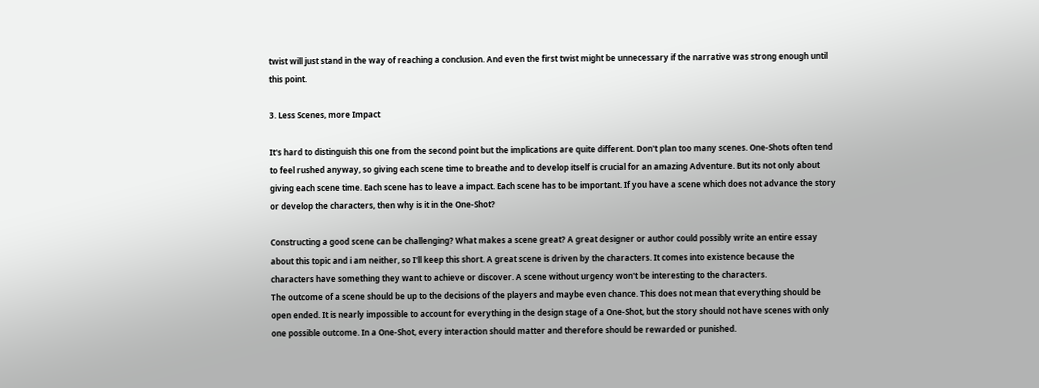twist will just stand in the way of reaching a conclusion. And even the first twist might be unnecessary if the narrative was strong enough until this point.

3. Less Scenes, more Impact

It's hard to distinguish this one from the second point but the implications are quite different. Don't plan too many scenes. One-Shots often tend to feel rushed anyway, so giving each scene time to breathe and to develop itself is crucial for an amazing Adventure. But its not only about giving each scene time. Each scene has to leave a impact. Each scene has to be important. If you have a scene which does not advance the story or develop the characters, then why is it in the One-Shot?

Constructing a good scene can be challenging? What makes a scene great? A great designer or author could possibly write an entire essay about this topic and i am neither, so I'll keep this short. A great scene is driven by the characters. It comes into existence because the characters have something they want to achieve or discover. A scene without urgency won't be interesting to the characters.
The outcome of a scene should be up to the decisions of the players and maybe even chance. This does not mean that everything should be open ended. It is nearly impossible to account for everything in the design stage of a One-Shot, but the story should not have scenes with only one possible outcome. In a One-Shot, every interaction should matter and therefore should be rewarded or punished.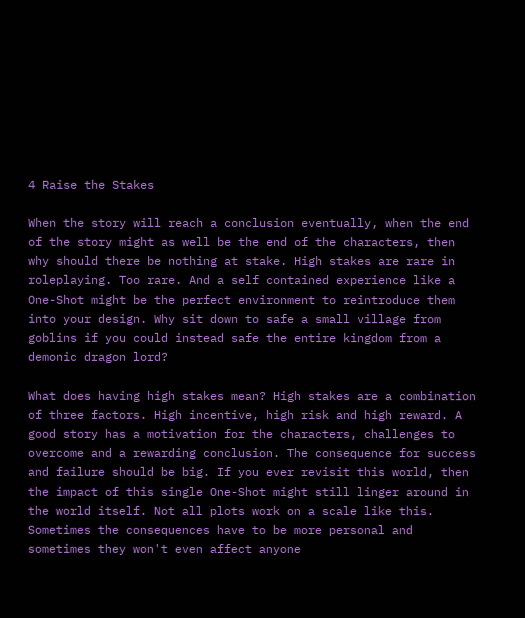4 Raise the Stakes

When the story will reach a conclusion eventually, when the end of the story might as well be the end of the characters, then why should there be nothing at stake. High stakes are rare in roleplaying. Too rare. And a self contained experience like a One-Shot might be the perfect environment to reintroduce them into your design. Why sit down to safe a small village from goblins if you could instead safe the entire kingdom from a demonic dragon lord?

What does having high stakes mean? High stakes are a combination of three factors. High incentive, high risk and high reward. A good story has a motivation for the characters, challenges to overcome and a rewarding conclusion. The consequence for success and failure should be big. If you ever revisit this world, then the impact of this single One-Shot might still linger around in the world itself. Not all plots work on a scale like this. Sometimes the consequences have to be more personal and sometimes they won't even affect anyone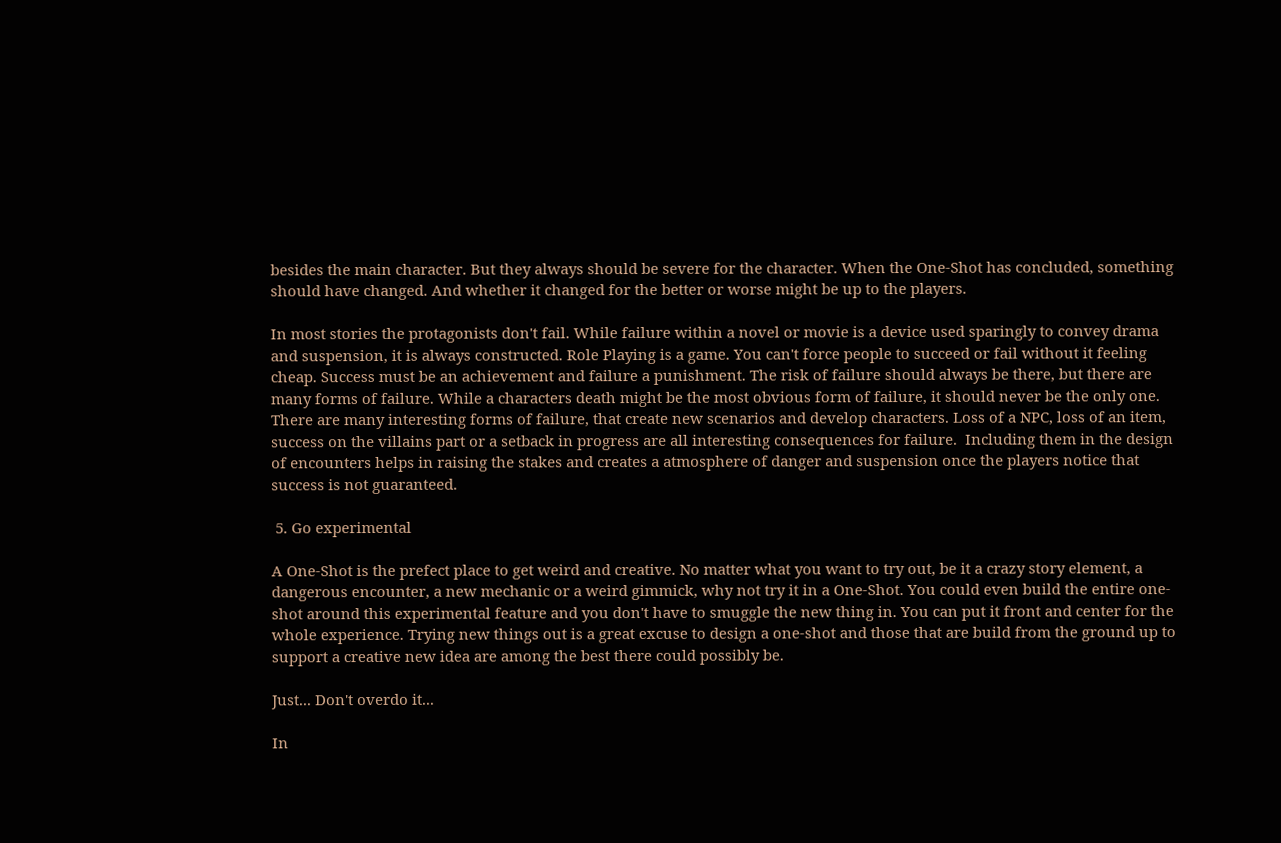besides the main character. But they always should be severe for the character. When the One-Shot has concluded, something should have changed. And whether it changed for the better or worse might be up to the players.

In most stories the protagonists don't fail. While failure within a novel or movie is a device used sparingly to convey drama and suspension, it is always constructed. Role Playing is a game. You can't force people to succeed or fail without it feeling cheap. Success must be an achievement and failure a punishment. The risk of failure should always be there, but there are many forms of failure. While a characters death might be the most obvious form of failure, it should never be the only one. There are many interesting forms of failure, that create new scenarios and develop characters. Loss of a NPC, loss of an item, success on the villains part or a setback in progress are all interesting consequences for failure.  Including them in the design of encounters helps in raising the stakes and creates a atmosphere of danger and suspension once the players notice that success is not guaranteed.

 5. Go experimental

A One-Shot is the prefect place to get weird and creative. No matter what you want to try out, be it a crazy story element, a dangerous encounter, a new mechanic or a weird gimmick, why not try it in a One-Shot. You could even build the entire one-shot around this experimental feature and you don't have to smuggle the new thing in. You can put it front and center for the whole experience. Trying new things out is a great excuse to design a one-shot and those that are build from the ground up to support a creative new idea are among the best there could possibly be.

Just... Don't overdo it...

In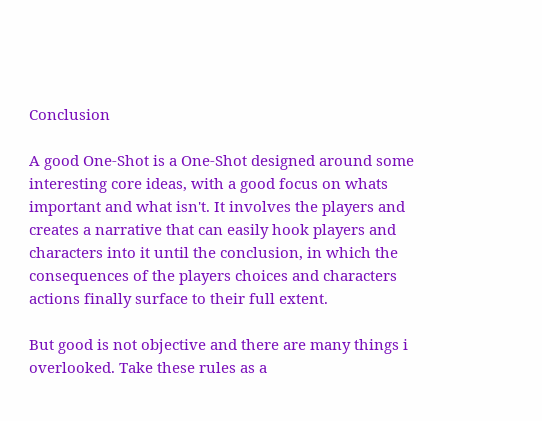Conclusion

A good One-Shot is a One-Shot designed around some interesting core ideas, with a good focus on whats important and what isn't. It involves the players and creates a narrative that can easily hook players and characters into it until the conclusion, in which the consequences of the players choices and characters actions finally surface to their full extent.

But good is not objective and there are many things i overlooked. Take these rules as a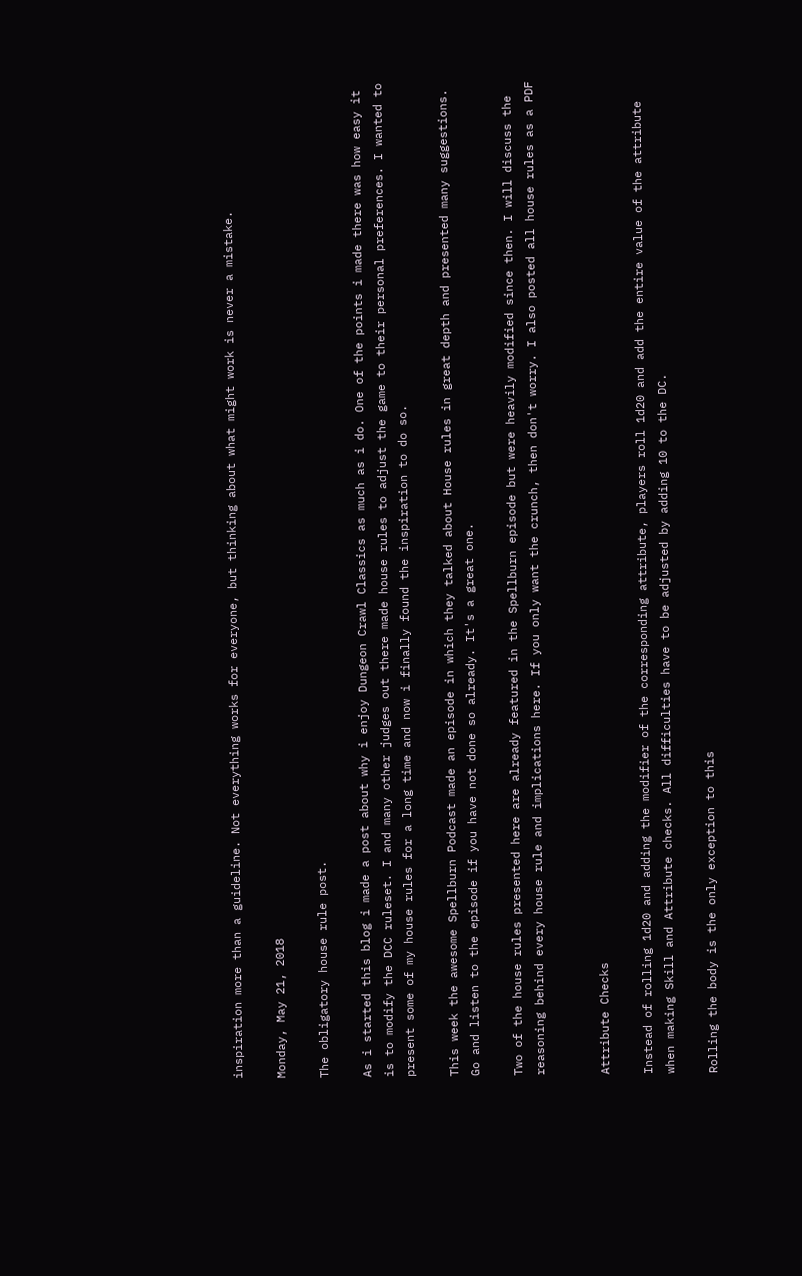inspiration more than a guideline. Not everything works for everyone, but thinking about what might work is never a mistake.

Monday, May 21, 2018

The obligatory house rule post.

As i started this blog i made a post about why i enjoy Dungeon Crawl Classics as much as i do. One of the points i made there was how easy it is to modify the DCC ruleset. I and many other judges out there made house rules to adjust the game to their personal preferences. I wanted to present some of my house rules for a long time and now i finally found the inspiration to do so.

This week the awesome Spellburn Podcast made an episode in which they talked about House rules in great depth and presented many suggestions. Go and listen to the episode if you have not done so already. It's a great one.

Two of the house rules presented here are already featured in the Spellburn episode but were heavily modified since then. I will discuss the reasoning behind every house rule and implications here. If you only want the crunch, then don't worry. I also posted all house rules as a PDF


Attribute Checks

Instead of rolling 1d20 and adding the modifier of the corresponding attribute, players roll 1d20 and add the entire value of the attribute when making Skill and Attribute checks. All difficulties have to be adjusted by adding 10 to the DC.

Rolling the body is the only exception to this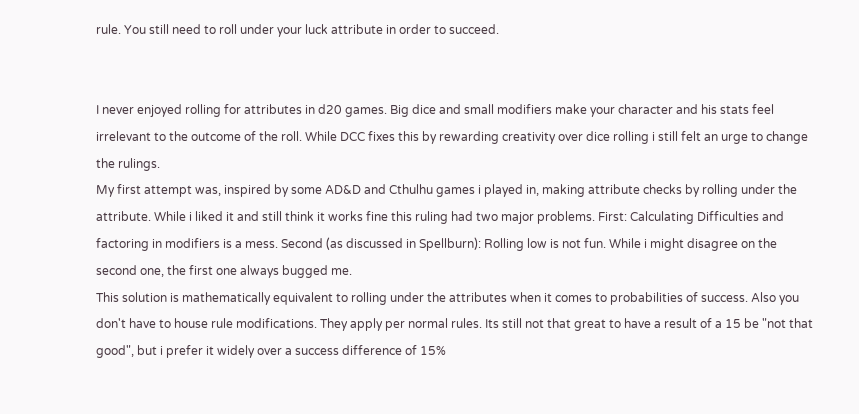rule. You still need to roll under your luck attribute in order to succeed.


I never enjoyed rolling for attributes in d20 games. Big dice and small modifiers make your character and his stats feel irrelevant to the outcome of the roll. While DCC fixes this by rewarding creativity over dice rolling i still felt an urge to change the rulings.
My first attempt was, inspired by some AD&D and Cthulhu games i played in, making attribute checks by rolling under the attribute. While i liked it and still think it works fine this ruling had two major problems. First: Calculating Difficulties and factoring in modifiers is a mess. Second (as discussed in Spellburn): Rolling low is not fun. While i might disagree on the second one, the first one always bugged me.
This solution is mathematically equivalent to rolling under the attributes when it comes to probabilities of success. Also you don't have to house rule modifications. They apply per normal rules. Its still not that great to have a result of a 15 be "not that good", but i prefer it widely over a success difference of 15%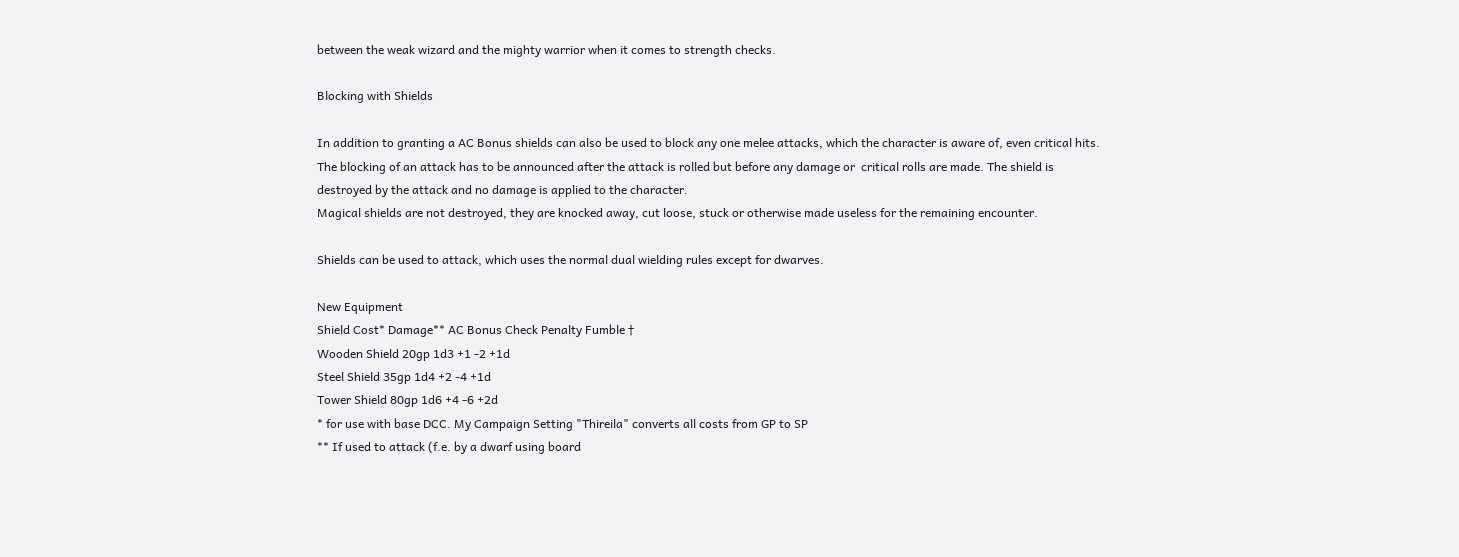between the weak wizard and the mighty warrior when it comes to strength checks.

Blocking with Shields

In addition to granting a AC Bonus shields can also be used to block any one melee attacks, which the character is aware of, even critical hits. The blocking of an attack has to be announced after the attack is rolled but before any damage or  critical rolls are made. The shield is destroyed by the attack and no damage is applied to the character.
Magical shields are not destroyed, they are knocked away, cut loose, stuck or otherwise made useless for the remaining encounter.

Shields can be used to attack, which uses the normal dual wielding rules except for dwarves.

New Equipment
Shield Cost* Damage** AC Bonus Check Penalty Fumble †
Wooden Shield 20gp 1d3 +1 -2 +1d
Steel Shield 35gp 1d4 +2 -4 +1d
Tower Shield 80gp 1d6 +4 -6 +2d
* for use with base DCC. My Campaign Setting "Thireila" converts all costs from GP to SP
** If used to attack (f.e. by a dwarf using board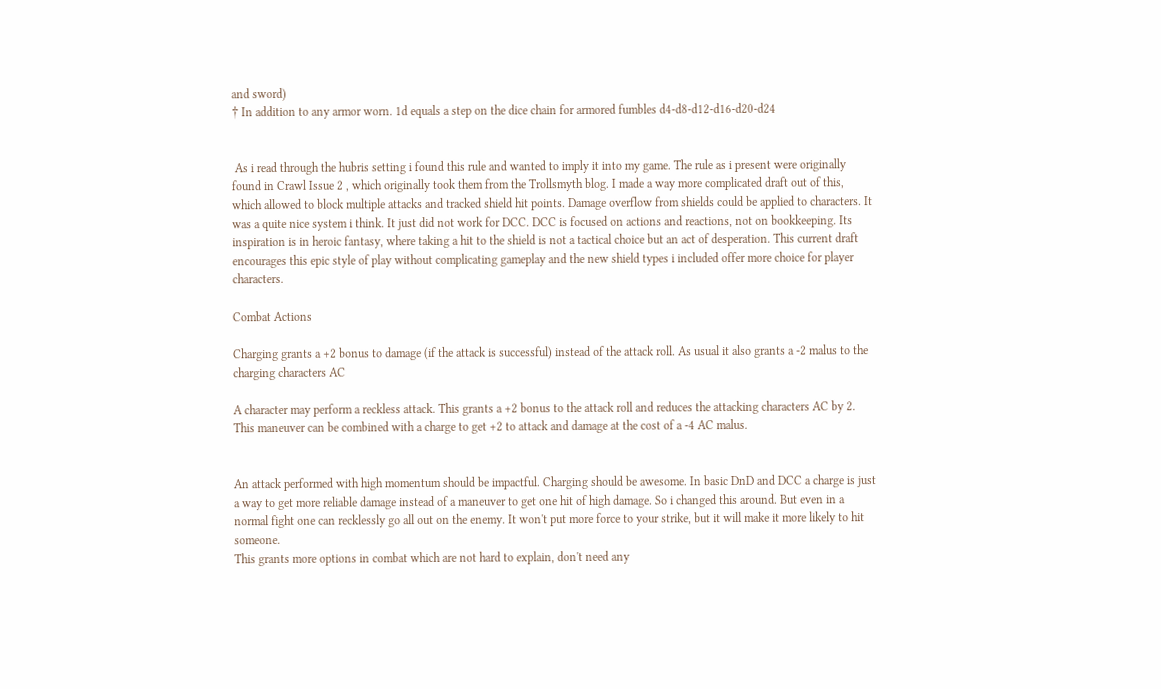and sword)
† In addition to any armor worn. 1d equals a step on the dice chain for armored fumbles d4-d8-d12-d16-d20-d24


 As i read through the hubris setting i found this rule and wanted to imply it into my game. The rule as i present were originally found in Crawl Issue 2 , which originally took them from the Trollsmyth blog. I made a way more complicated draft out of this, which allowed to block multiple attacks and tracked shield hit points. Damage overflow from shields could be applied to characters. It was a quite nice system i think. It just did not work for DCC. DCC is focused on actions and reactions, not on bookkeeping. Its inspiration is in heroic fantasy, where taking a hit to the shield is not a tactical choice but an act of desperation. This current draft encourages this epic style of play without complicating gameplay and the new shield types i included offer more choice for player characters.

Combat Actions

Charging grants a +2 bonus to damage (if the attack is successful) instead of the attack roll. As usual it also grants a -2 malus to the charging characters AC

A character may perform a reckless attack. This grants a +2 bonus to the attack roll and reduces the attacking characters AC by 2. This maneuver can be combined with a charge to get +2 to attack and damage at the cost of a -4 AC malus.


An attack performed with high momentum should be impactful. Charging should be awesome. In basic DnD and DCC a charge is just a way to get more reliable damage instead of a maneuver to get one hit of high damage. So i changed this around. But even in a normal fight one can recklessly go all out on the enemy. It won't put more force to your strike, but it will make it more likely to hit someone.
This grants more options in combat which are not hard to explain, don't need any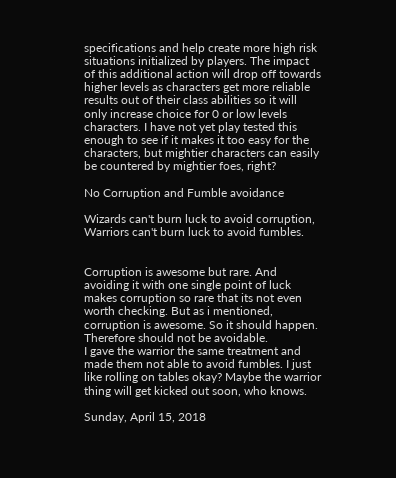specifications and help create more high risk situations initialized by players. The impact of this additional action will drop off towards higher levels as characters get more reliable results out of their class abilities so it will only increase choice for 0 or low levels characters. I have not yet play tested this enough to see if it makes it too easy for the characters, but mightier characters can easily be countered by mightier foes, right?

No Corruption and Fumble avoidance

Wizards can't burn luck to avoid corruption, Warriors can't burn luck to avoid fumbles.


Corruption is awesome but rare. And avoiding it with one single point of luck makes corruption so rare that its not even worth checking. But as i mentioned, corruption is awesome. So it should happen. Therefore should not be avoidable.
I gave the warrior the same treatment and made them not able to avoid fumbles. I just like rolling on tables okay? Maybe the warrior thing will get kicked out soon, who knows.

Sunday, April 15, 2018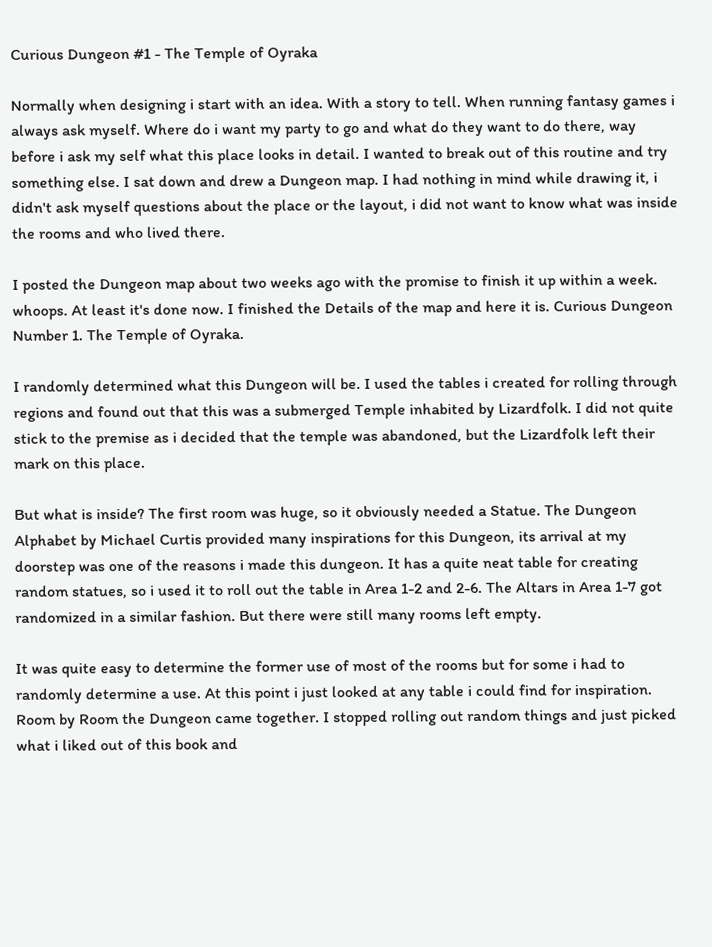Curious Dungeon #1 - The Temple of Oyraka

Normally when designing i start with an idea. With a story to tell. When running fantasy games i always ask myself. Where do i want my party to go and what do they want to do there, way before i ask my self what this place looks in detail. I wanted to break out of this routine and try something else. I sat down and drew a Dungeon map. I had nothing in mind while drawing it, i didn't ask myself questions about the place or the layout, i did not want to know what was inside the rooms and who lived there.

I posted the Dungeon map about two weeks ago with the promise to finish it up within a week. whoops. At least it's done now. I finished the Details of the map and here it is. Curious Dungeon Number 1. The Temple of Oyraka.

I randomly determined what this Dungeon will be. I used the tables i created for rolling through regions and found out that this was a submerged Temple inhabited by Lizardfolk. I did not quite stick to the premise as i decided that the temple was abandoned, but the Lizardfolk left their mark on this place.

But what is inside? The first room was huge, so it obviously needed a Statue. The Dungeon Alphabet by Michael Curtis provided many inspirations for this Dungeon, its arrival at my doorstep was one of the reasons i made this dungeon. It has a quite neat table for creating random statues, so i used it to roll out the table in Area 1-2 and 2-6. The Altars in Area 1-7 got randomized in a similar fashion. But there were still many rooms left empty.

It was quite easy to determine the former use of most of the rooms but for some i had to randomly determine a use. At this point i just looked at any table i could find for inspiration. Room by Room the Dungeon came together. I stopped rolling out random things and just picked what i liked out of this book and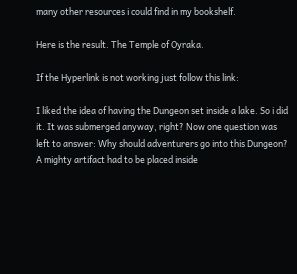many other resources i could find in my bookshelf.

Here is the result. The Temple of Oyraka.

If the Hyperlink is not working just follow this link:

I liked the idea of having the Dungeon set inside a lake. So i did it. It was submerged anyway, right? Now one question was left to answer: Why should adventurers go into this Dungeon? A mighty artifact had to be placed inside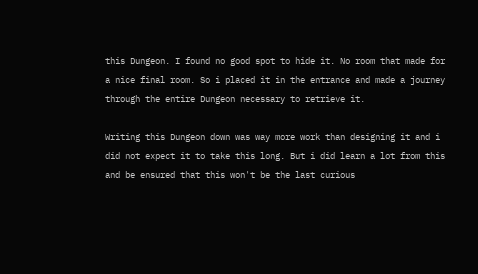this Dungeon. I found no good spot to hide it. No room that made for a nice final room. So i placed it in the entrance and made a journey through the entire Dungeon necessary to retrieve it.

Writing this Dungeon down was way more work than designing it and i did not expect it to take this long. But i did learn a lot from this and be ensured that this won't be the last curious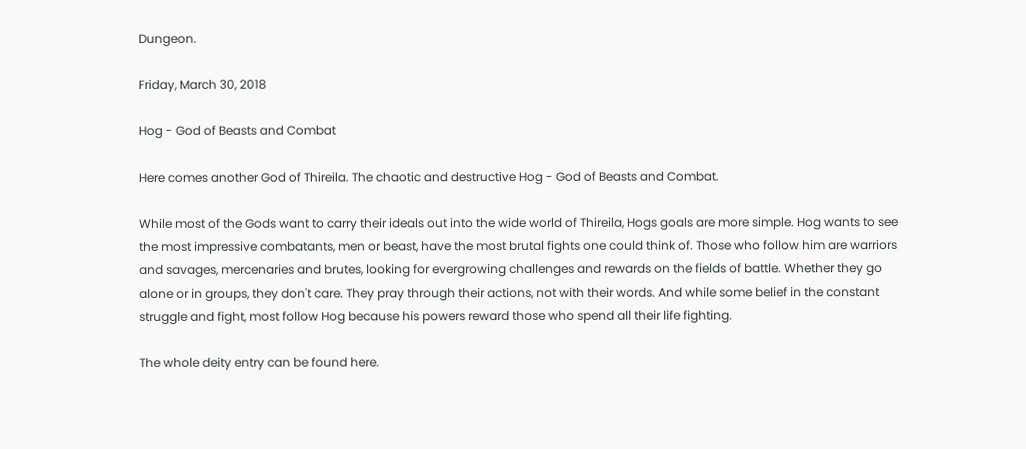Dungeon.

Friday, March 30, 2018

Hog - God of Beasts and Combat

Here comes another God of Thireila. The chaotic and destructive Hog - God of Beasts and Combat.

While most of the Gods want to carry their ideals out into the wide world of Thireila, Hogs goals are more simple. Hog wants to see the most impressive combatants, men or beast, have the most brutal fights one could think of. Those who follow him are warriors and savages, mercenaries and brutes, looking for evergrowing challenges and rewards on the fields of battle. Whether they go alone or in groups, they don't care. They pray through their actions, not with their words. And while some belief in the constant struggle and fight, most follow Hog because his powers reward those who spend all their life fighting.

The whole deity entry can be found here.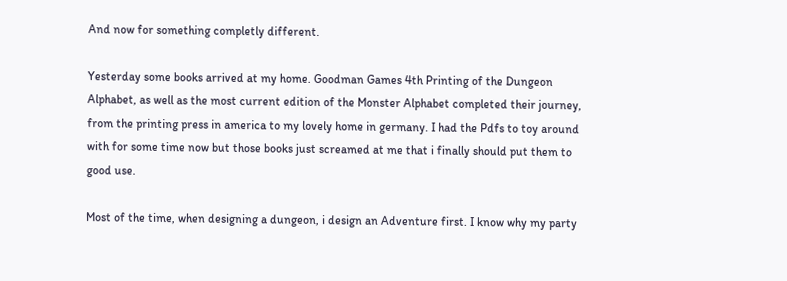And now for something completly different.

Yesterday some books arrived at my home. Goodman Games 4th Printing of the Dungeon Alphabet, as well as the most current edition of the Monster Alphabet completed their journey, from the printing press in america to my lovely home in germany. I had the Pdfs to toy around with for some time now but those books just screamed at me that i finally should put them to good use.

Most of the time, when designing a dungeon, i design an Adventure first. I know why my party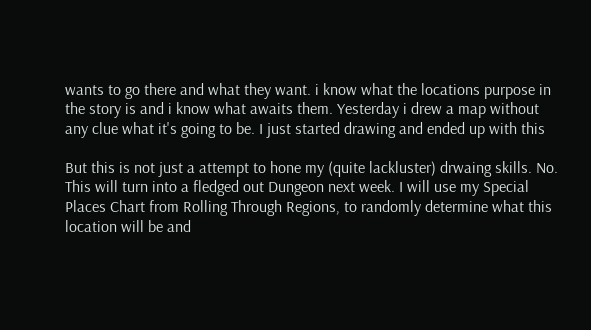wants to go there and what they want. i know what the locations purpose in the story is and i know what awaits them. Yesterday i drew a map without any clue what it's going to be. I just started drawing and ended up with this

But this is not just a attempt to hone my (quite lackluster) drwaing skills. No. This will turn into a fledged out Dungeon next week. I will use my Special Places Chart from Rolling Through Regions, to randomly determine what this location will be and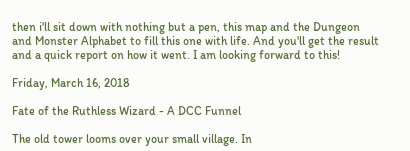then i'll sit down with nothing but a pen, this map and the Dungeon and Monster Alphabet to fill this one with life. And you'll get the result and a quick report on how it went. I am looking forward to this!

Friday, March 16, 2018

Fate of the Ruthless Wizard - A DCC Funnel

The old tower looms over your small village. In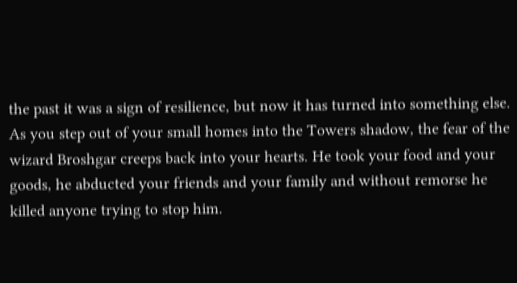the past it was a sign of resilience, but now it has turned into something else. As you step out of your small homes into the Towers shadow, the fear of the wizard Broshgar creeps back into your hearts. He took your food and your goods, he abducted your friends and your family and without remorse he killed anyone trying to stop him.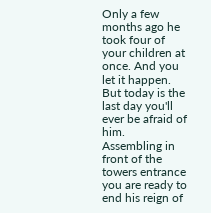Only a few months ago he took four of your children at once. And you let it happen. But today is the last day you'll ever be afraid of him. Assembling in front of the towers entrance you are ready to end his reign of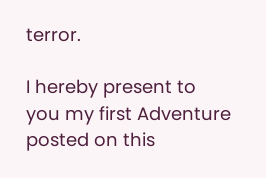terror.

I hereby present to you my first Adventure posted on this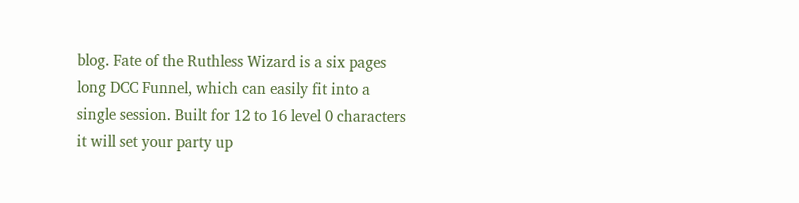blog. Fate of the Ruthless Wizard is a six pages long DCC Funnel, which can easily fit into a single session. Built for 12 to 16 level 0 characters it will set your party up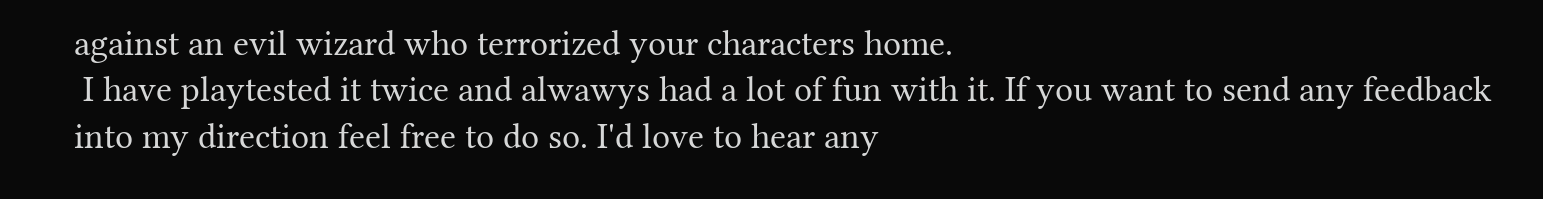against an evil wizard who terrorized your characters home.
 I have playtested it twice and alwawys had a lot of fun with it. If you want to send any feedback into my direction feel free to do so. I'd love to hear any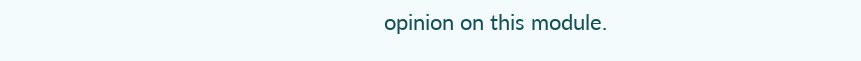opinion on this module.